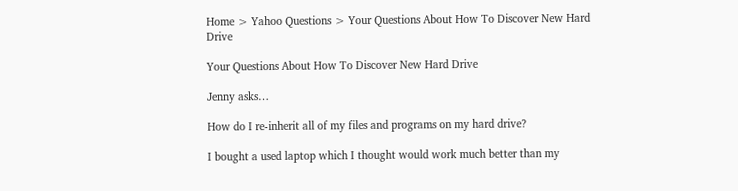Home > Yahoo Questions > Your Questions About How To Discover New Hard Drive

Your Questions About How To Discover New Hard Drive

Jenny asks…

How do I re-inherit all of my files and programs on my hard drive?

I bought a used laptop which I thought would work much better than my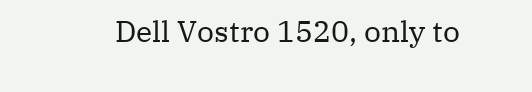Dell Vostro 1520, only to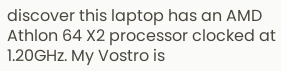discover this laptop has an AMD Athlon 64 X2 processor clocked at 1.20GHz. My Vostro is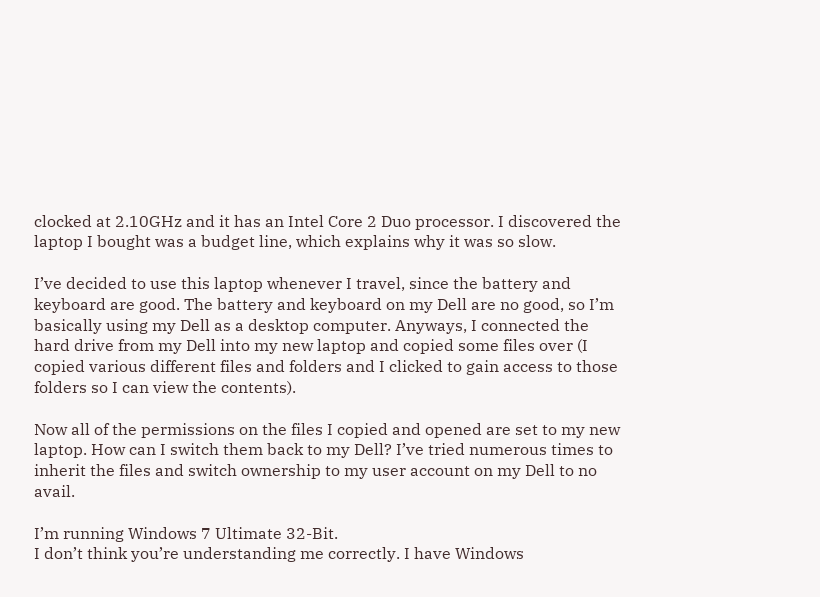clocked at 2.10GHz and it has an Intel Core 2 Duo processor. I discovered the laptop I bought was a budget line, which explains why it was so slow.

I’ve decided to use this laptop whenever I travel, since the battery and keyboard are good. The battery and keyboard on my Dell are no good, so I’m basically using my Dell as a desktop computer. Anyways, I connected the hard drive from my Dell into my new laptop and copied some files over (I copied various different files and folders and I clicked to gain access to those folders so I can view the contents).

Now all of the permissions on the files I copied and opened are set to my new laptop. How can I switch them back to my Dell? I’ve tried numerous times to inherit the files and switch ownership to my user account on my Dell to no avail.

I’m running Windows 7 Ultimate 32-Bit.
I don’t think you’re understanding me correctly. I have Windows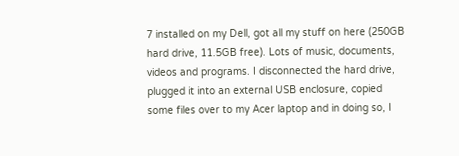7 installed on my Dell, got all my stuff on here (250GB hard drive, 11.5GB free). Lots of music, documents, videos and programs. I disconnected the hard drive, plugged it into an external USB enclosure, copied some files over to my Acer laptop and in doing so, I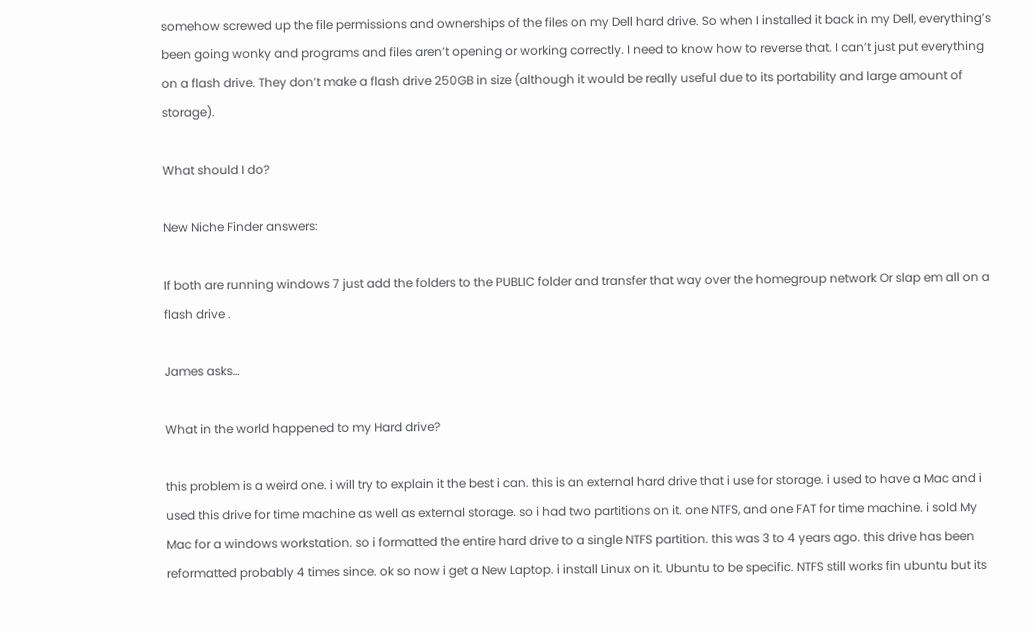somehow screwed up the file permissions and ownerships of the files on my Dell hard drive. So when I installed it back in my Dell, everything’s been going wonky and programs and files aren’t opening or working correctly. I need to know how to reverse that. I can’t just put everything on a flash drive. They don’t make a flash drive 250GB in size (although it would be really useful due to its portability and large amount of storage).

What should I do?

New Niche Finder answers:

If both are running windows 7 just add the folders to the PUBLIC folder and transfer that way over the homegroup network Or slap em all on a flash drive .

James asks…

What in the world happened to my Hard drive?

this problem is a weird one. i will try to explain it the best i can. this is an external hard drive that i use for storage. i used to have a Mac and i used this drive for time machine as well as external storage. so i had two partitions on it. one NTFS, and one FAT for time machine. i sold My Mac for a windows workstation. so i formatted the entire hard drive to a single NTFS partition. this was 3 to 4 years ago. this drive has been reformatted probably 4 times since. ok so now i get a New Laptop. i install Linux on it. Ubuntu to be specific. NTFS still works fin ubuntu but its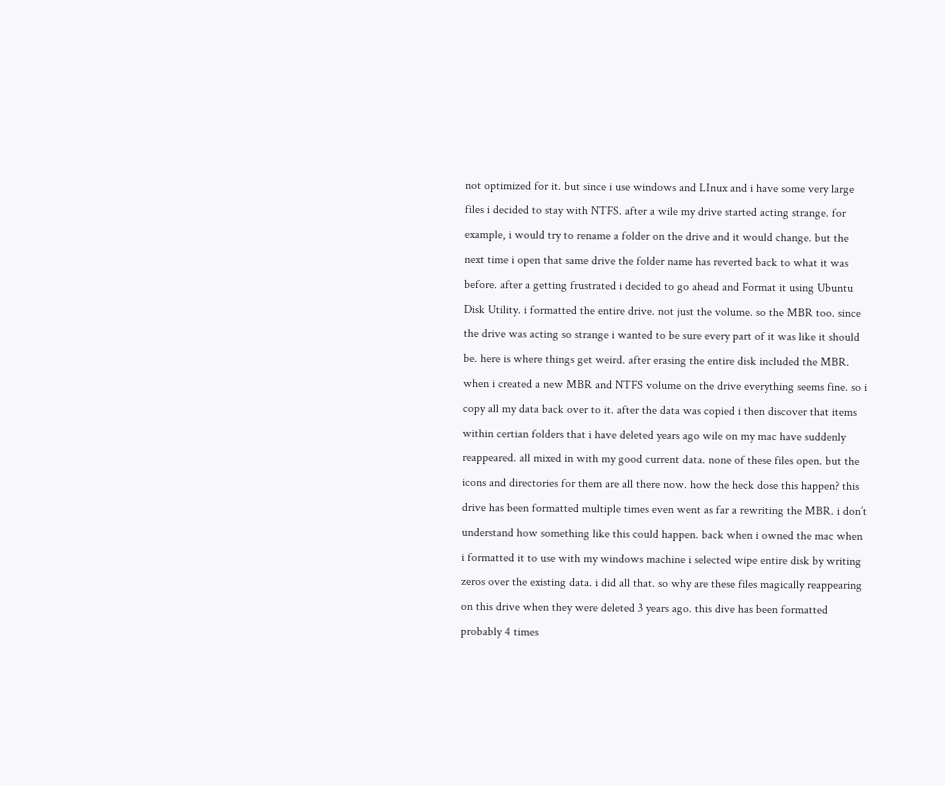not optimized for it. but since i use windows and LInux and i have some very large files i decided to stay with NTFS. after a wile my drive started acting strange. for example, i would try to rename a folder on the drive and it would change. but the next time i open that same drive the folder name has reverted back to what it was before. after a getting frustrated i decided to go ahead and Format it using Ubuntu Disk Utility. i formatted the entire drive. not just the volume. so the MBR too. since the drive was acting so strange i wanted to be sure every part of it was like it should be. here is where things get weird. after erasing the entire disk included the MBR. when i created a new MBR and NTFS volume on the drive everything seems fine. so i copy all my data back over to it. after the data was copied i then discover that items within certian folders that i have deleted years ago wile on my mac have suddenly reappeared. all mixed in with my good current data. none of these files open. but the icons and directories for them are all there now. how the heck dose this happen? this drive has been formatted multiple times even went as far a rewriting the MBR. i don’t understand how something like this could happen. back when i owned the mac when i formatted it to use with my windows machine i selected wipe entire disk by writing zeros over the existing data. i did all that. so why are these files magically reappearing on this drive when they were deleted 3 years ago. this dive has been formatted probably 4 times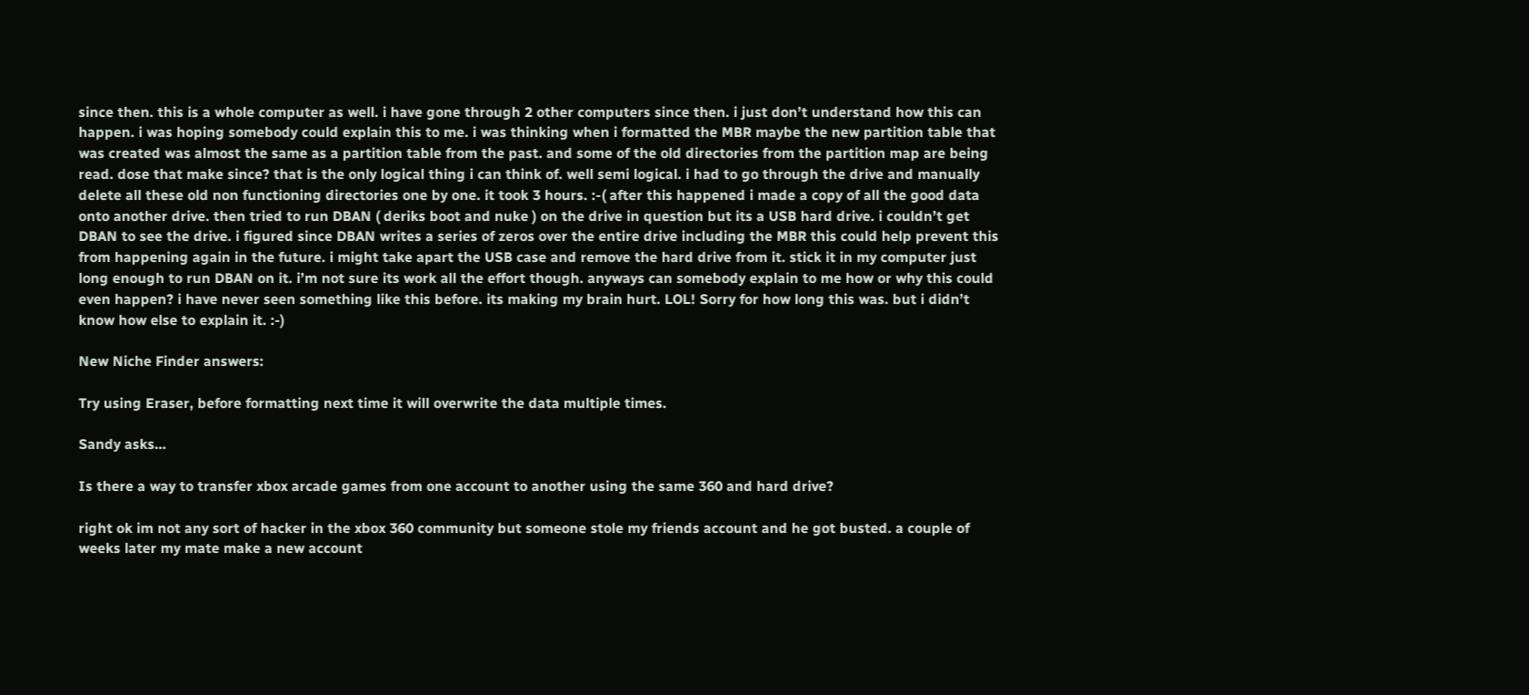since then. this is a whole computer as well. i have gone through 2 other computers since then. i just don’t understand how this can happen. i was hoping somebody could explain this to me. i was thinking when i formatted the MBR maybe the new partition table that was created was almost the same as a partition table from the past. and some of the old directories from the partition map are being read. dose that make since? that is the only logical thing i can think of. well semi logical. i had to go through the drive and manually delete all these old non functioning directories one by one. it took 3 hours. :-( after this happened i made a copy of all the good data onto another drive. then tried to run DBAN ( deriks boot and nuke ) on the drive in question but its a USB hard drive. i couldn’t get DBAN to see the drive. i figured since DBAN writes a series of zeros over the entire drive including the MBR this could help prevent this from happening again in the future. i might take apart the USB case and remove the hard drive from it. stick it in my computer just long enough to run DBAN on it. i’m not sure its work all the effort though. anyways can somebody explain to me how or why this could even happen? i have never seen something like this before. its making my brain hurt. LOL! Sorry for how long this was. but i didn’t know how else to explain it. :-)

New Niche Finder answers:

Try using Eraser, before formatting next time it will overwrite the data multiple times.

Sandy asks…

Is there a way to transfer xbox arcade games from one account to another using the same 360 and hard drive?

right ok im not any sort of hacker in the xbox 360 community but someone stole my friends account and he got busted. a couple of weeks later my mate make a new account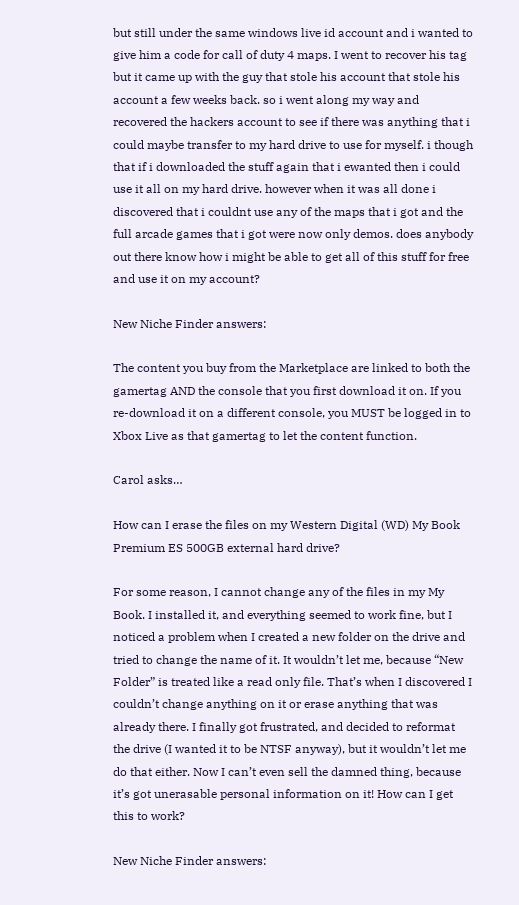but still under the same windows live id account and i wanted to give him a code for call of duty 4 maps. I went to recover his tag but it came up with the guy that stole his account that stole his account a few weeks back. so i went along my way and recovered the hackers account to see if there was anything that i could maybe transfer to my hard drive to use for myself. i though that if i downloaded the stuff again that i ewanted then i could use it all on my hard drive. however when it was all done i discovered that i couldnt use any of the maps that i got and the full arcade games that i got were now only demos. does anybody out there know how i might be able to get all of this stuff for free and use it on my account?

New Niche Finder answers:

The content you buy from the Marketplace are linked to both the gamertag AND the console that you first download it on. If you re-download it on a different console, you MUST be logged in to Xbox Live as that gamertag to let the content function.

Carol asks…

How can I erase the files on my Western Digital (WD) My Book Premium ES 500GB external hard drive?

For some reason, I cannot change any of the files in my My Book. I installed it, and everything seemed to work fine, but I noticed a problem when I created a new folder on the drive and tried to change the name of it. It wouldn’t let me, because “New Folder” is treated like a read only file. That’s when I discovered I couldn’t change anything on it or erase anything that was already there. I finally got frustrated, and decided to reformat the drive (I wanted it to be NTSF anyway), but it wouldn’t let me do that either. Now I can’t even sell the damned thing, because it’s got unerasable personal information on it! How can I get this to work?

New Niche Finder answers: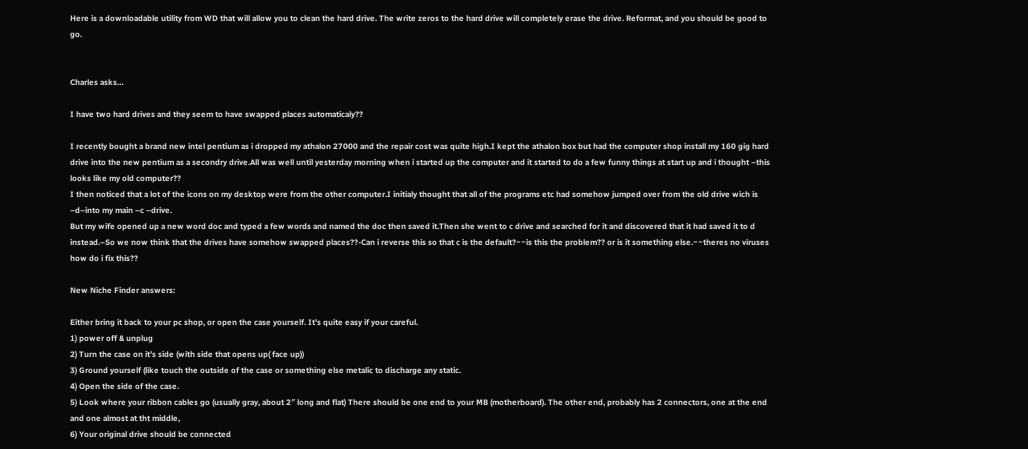Here is a downloadable utility from WD that will allow you to clean the hard drive. The write zeros to the hard drive will completely erase the drive. Reformat, and you should be good to go.


Charles asks…

I have two hard drives and they seem to have swapped places automaticaly??

I recently bought a brand new intel pentium as i dropped my athalon 27000 and the repair cost was quite high.I kept the athalon box but had the computer shop install my 160 gig hard drive into the new pentium as a secondry drive.All was well until yesterday morning when i started up the computer and it started to do a few funny things at start up and i thought –this looks like my old computer??
I then noticed that a lot of the icons on my desktop were from the other computer.I initialy thought that all of the programs etc had somehow jumped over from the old drive wich is –d–into my main –c –drive.
But my wife opened up a new word doc and typed a few words and named the doc then saved it.Then she went to c drive and searched for it and discovered that it had saved it to d instead.–So we now think that the drives have somehow swapped places??-Can i reverse this so that c is the default?~~is this the problem?? or is it something else.~~theres no viruses how do i fix this??

New Niche Finder answers:

Either bring it back to your pc shop, or open the case yourself. It’s quite easy if your careful.
1) power off & unplug
2) Turn the case on it’s side (with side that opens up( face up))
3) Ground yourself (like touch the outside of the case or something else metalic to discharge any static.
4) Open the side of the case.
5) Look where your ribbon cables go (usually gray, about 2″ long and flat) There should be one end to your MB (motherboard). The other end, probably has 2 connectors, one at the end and one almost at tht middle,
6) Your original drive should be connected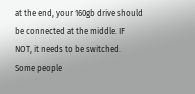at the end, your 160gb drive should be connected at the middle. IF NOT, it needs to be switched.
Some people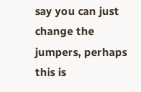say you can just change the jumpers, perhaps this is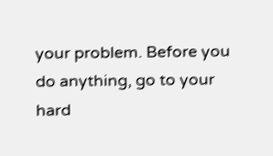your problem. Before you do anything, go to your hard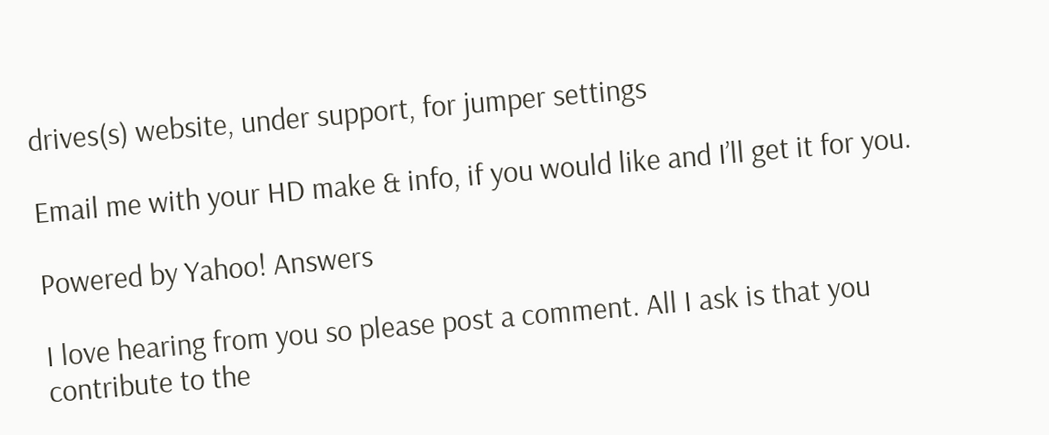drives(s) website, under support, for jumper settings

Email me with your HD make & info, if you would like and I’ll get it for you.

Powered by Yahoo! Answers

I love hearing from you so please post a comment. All I ask is that you contribute to the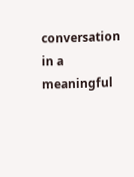conversation in a meaningful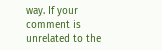way. If your comment is unrelated to the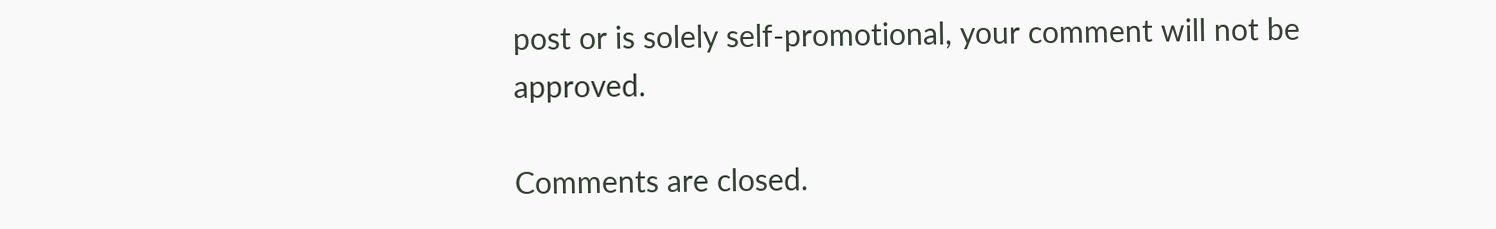post or is solely self-promotional, your comment will not be approved.

Comments are closed.